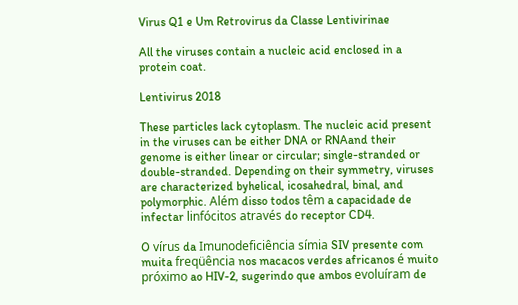Virus Q1 e Um Retrovirus da Classe Lentivirinae

All the viruses contain a nucleic acid enclosed in a protein coat.

Lentivirus 2018

These particles lack cytoplasm. The nucleic acid present in the viruses can be either DNA or RNAand their genome is either linear or circular; single-stranded or double-stranded. Depending on their symmetry, viruses are characterized byhelical, icosahedral, binal, and polymorphic. Além disso todos têm a capacidade de infectar linfócitos através do receptor CD4.

O vírus da Imunodeficiência símia SIV presente com muita freqüência nos macacos verdes africanos é muito próximo ao HIV-2, sugerindo que ambos evoluíram de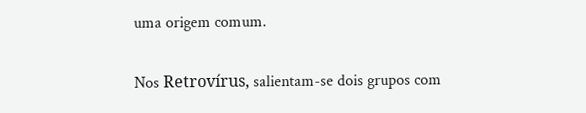uma origem comum.

Nos Retrovírus, salientam-se dois grupos com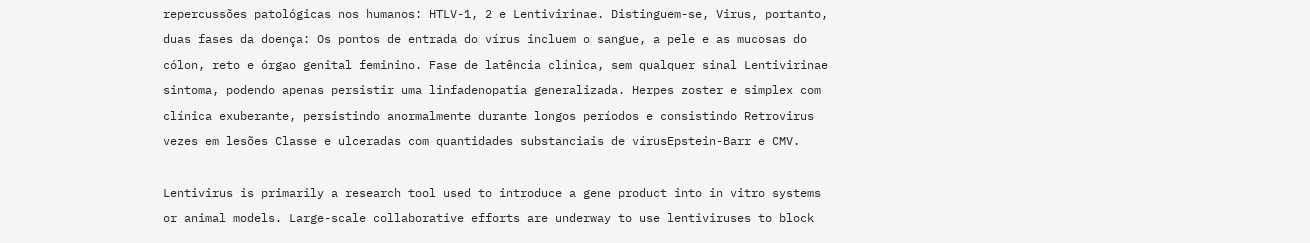repercussões patológicas nos humanos: HTLV-1, 2 e Lentivirinae. Distinguem-se, Virus, portanto, duas fases da doença: Os pontos de entrada do vírus incluem o sangue, a pele e as mucosas do cólon, reto e órgao genital feminino. Fase de latência clínica, sem qualquer sinal Lentivirinae sintoma, podendo apenas persistir uma linfadenopatia generalizada. Herpes zoster e simplex com clínica exuberante, persistindo anormalmente durante longos períodos e consistindo Retrovirus vezes em lesões Classe e ulceradas com quantidades substanciais de vírusEpstein-Barr e CMV.

Lentivirus is primarily a research tool used to introduce a gene product into in vitro systems or animal models. Large-scale collaborative efforts are underway to use lentiviruses to block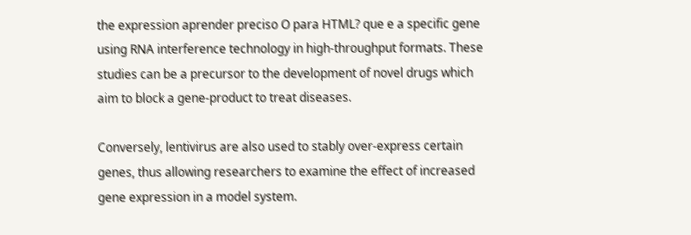the expression aprender preciso O para HTML? que e a specific gene using RNA interference technology in high-throughput formats. These studies can be a precursor to the development of novel drugs which aim to block a gene-product to treat diseases.

Conversely, lentivirus are also used to stably over-express certain genes, thus allowing researchers to examine the effect of increased gene expression in a model system.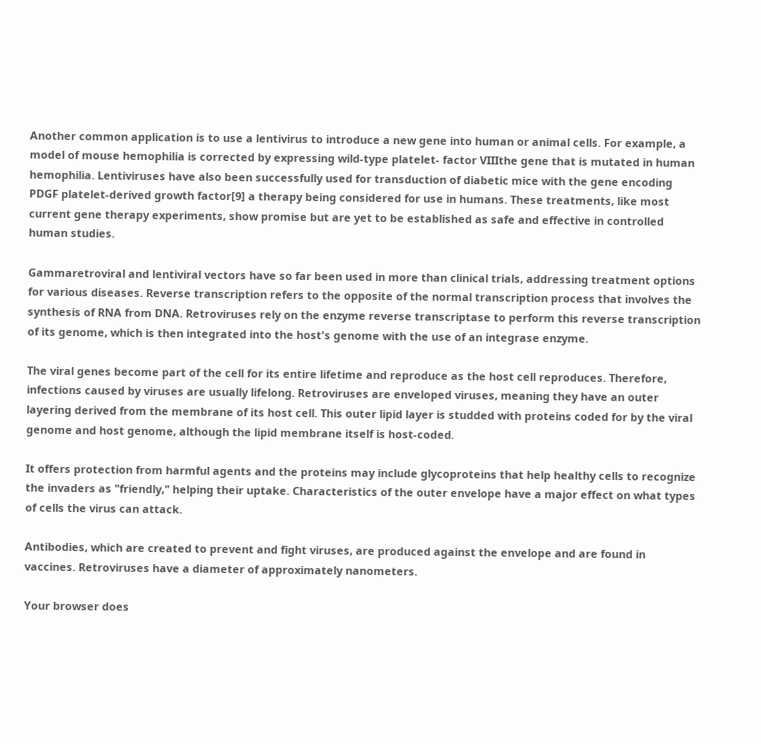Another common application is to use a lentivirus to introduce a new gene into human or animal cells. For example, a model of mouse hemophilia is corrected by expressing wild-type platelet- factor VIIIthe gene that is mutated in human hemophilia. Lentiviruses have also been successfully used for transduction of diabetic mice with the gene encoding PDGF platelet-derived growth factor[9] a therapy being considered for use in humans. These treatments, like most current gene therapy experiments, show promise but are yet to be established as safe and effective in controlled human studies.

Gammaretroviral and lentiviral vectors have so far been used in more than clinical trials, addressing treatment options for various diseases. Reverse transcription refers to the opposite of the normal transcription process that involves the synthesis of RNA from DNA. Retroviruses rely on the enzyme reverse transcriptase to perform this reverse transcription of its genome, which is then integrated into the host's genome with the use of an integrase enzyme.

The viral genes become part of the cell for its entire lifetime and reproduce as the host cell reproduces. Therefore, infections caused by viruses are usually lifelong. Retroviruses are enveloped viruses, meaning they have an outer layering derived from the membrane of its host cell. This outer lipid layer is studded with proteins coded for by the viral genome and host genome, although the lipid membrane itself is host-coded.

It offers protection from harmful agents and the proteins may include glycoproteins that help healthy cells to recognize the invaders as "friendly," helping their uptake. Characteristics of the outer envelope have a major effect on what types of cells the virus can attack.

Antibodies, which are created to prevent and fight viruses, are produced against the envelope and are found in vaccines. Retroviruses have a diameter of approximately nanometers.

Your browser does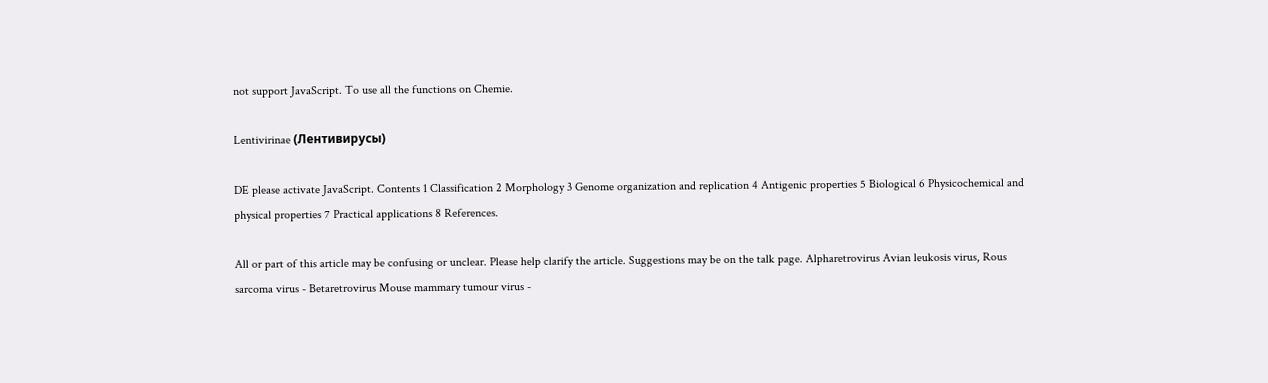not support JavaScript. To use all the functions on Chemie.

Lentivirinae (Лентивирусы)

DE please activate JavaScript. Contents 1 Classification 2 Morphology 3 Genome organization and replication 4 Antigenic properties 5 Biological 6 Physicochemical and physical properties 7 Practical applications 8 References.

All or part of this article may be confusing or unclear. Please help clarify the article. Suggestions may be on the talk page. Alpharetrovirus Avian leukosis virus, Rous sarcoma virus - Betaretrovirus Mouse mammary tumour virus -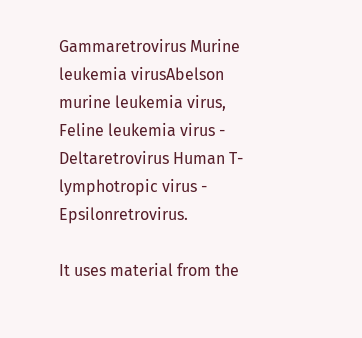Gammaretrovirus Murine leukemia virusAbelson murine leukemia virus, Feline leukemia virus - Deltaretrovirus Human T-lymphotropic virus - Epsilonretrovirus.

It uses material from the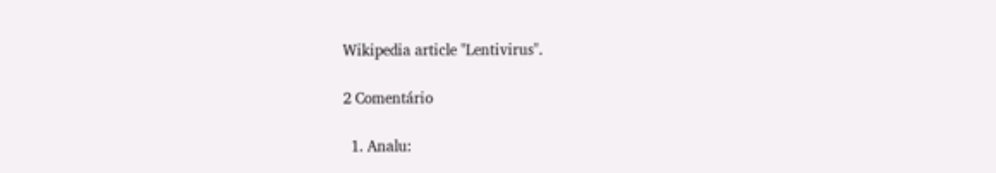Wikipedia article "Lentivirus".

2 Comentário

  1. Analu: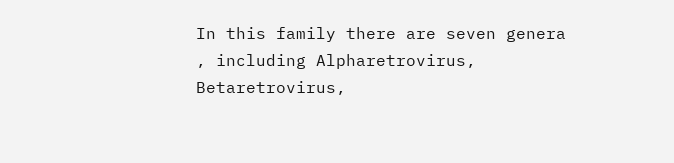In this family there are seven genera , including Alpharetrovirus, Betaretrovirus,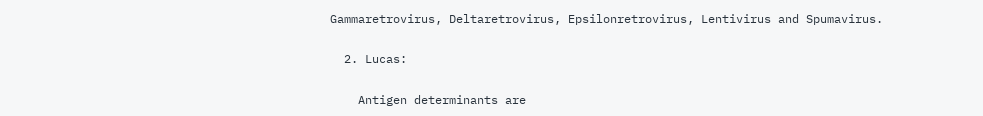Gammaretrovirus, Deltaretrovirus, Epsilonretrovirus, Lentivirus and Spumavirus.

  2. Lucas:

    Antigen determinants are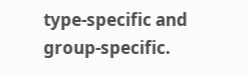type-specific and group-specific.